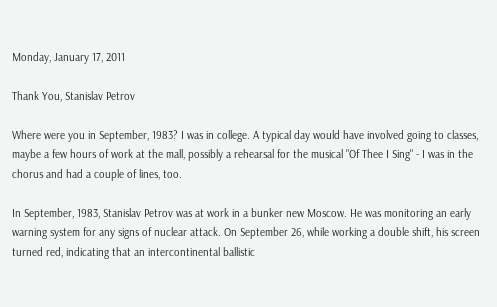Monday, January 17, 2011

Thank You, Stanislav Petrov

Where were you in September, 1983? I was in college. A typical day would have involved going to classes, maybe a few hours of work at the mall, possibly a rehearsal for the musical "Of Thee I Sing" - I was in the chorus and had a couple of lines, too.

In September, 1983, Stanislav Petrov was at work in a bunker new Moscow. He was monitoring an early warning system for any signs of nuclear attack. On September 26, while working a double shift, his screen turned red, indicating that an intercontinental ballistic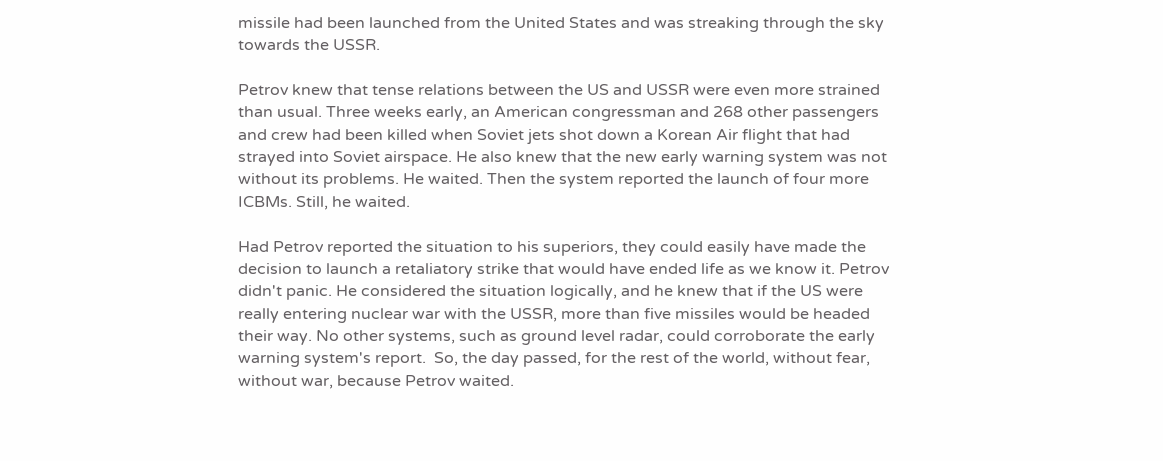missile had been launched from the United States and was streaking through the sky towards the USSR.

Petrov knew that tense relations between the US and USSR were even more strained than usual. Three weeks early, an American congressman and 268 other passengers and crew had been killed when Soviet jets shot down a Korean Air flight that had strayed into Soviet airspace. He also knew that the new early warning system was not without its problems. He waited. Then the system reported the launch of four more ICBMs. Still, he waited.

Had Petrov reported the situation to his superiors, they could easily have made the decision to launch a retaliatory strike that would have ended life as we know it. Petrov didn't panic. He considered the situation logically, and he knew that if the US were really entering nuclear war with the USSR, more than five missiles would be headed their way. No other systems, such as ground level radar, could corroborate the early warning system's report.  So, the day passed, for the rest of the world, without fear, without war, because Petrov waited.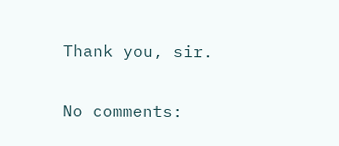Thank you, sir.

No comments: